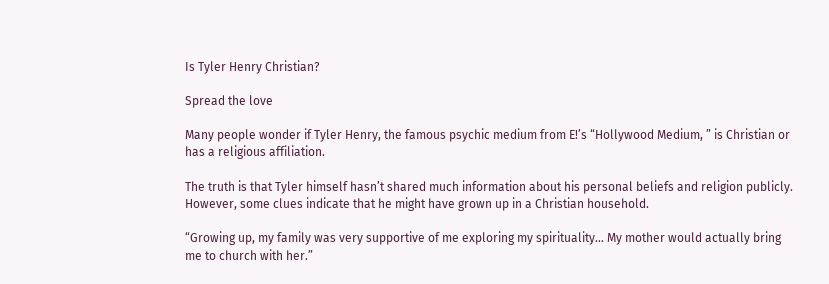Is Tyler Henry Christian?

Spread the love

Many people wonder if Tyler Henry, the famous psychic medium from E!’s “Hollywood Medium, ” is Christian or has a religious affiliation.

The truth is that Tyler himself hasn’t shared much information about his personal beliefs and religion publicly. However, some clues indicate that he might have grown up in a Christian household.

“Growing up, my family was very supportive of me exploring my spirituality… My mother would actually bring me to church with her.”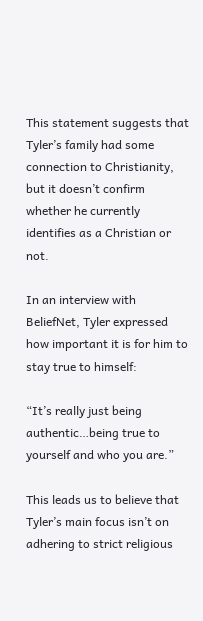This statement suggests that Tyler’s family had some connection to Christianity, but it doesn’t confirm whether he currently identifies as a Christian or not.

In an interview with BeliefNet, Tyler expressed how important it is for him to stay true to himself:

“It’s really just being authentic…being true to yourself and who you are.”

This leads us to believe that Tyler’s main focus isn’t on adhering to strict religious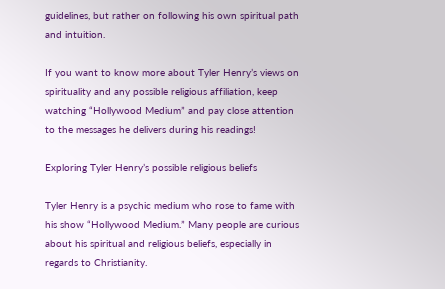guidelines, but rather on following his own spiritual path and intuition.

If you want to know more about Tyler Henry’s views on spirituality and any possible religious affiliation, keep watching “Hollywood Medium” and pay close attention to the messages he delivers during his readings!

Exploring Tyler Henry’s possible religious beliefs

Tyler Henry is a psychic medium who rose to fame with his show “Hollywood Medium.” Many people are curious about his spiritual and religious beliefs, especially in regards to Christianity.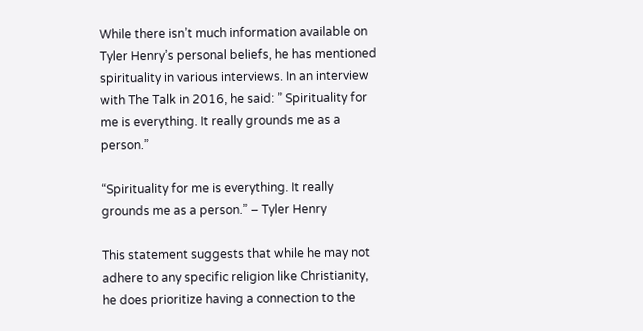While there isn’t much information available on Tyler Henry’s personal beliefs, he has mentioned spirituality in various interviews. In an interview with The Talk in 2016, he said: ” Spirituality for me is everything. It really grounds me as a person.”

“Spirituality for me is everything. It really grounds me as a person.” – Tyler Henry

This statement suggests that while he may not adhere to any specific religion like Christianity, he does prioritize having a connection to the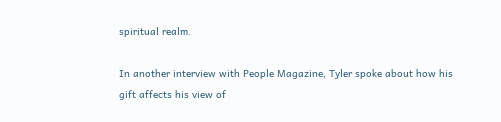spiritual realm.

In another interview with People Magazine, Tyler spoke about how his gift affects his view of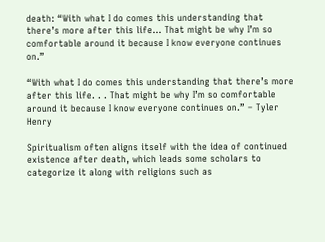death: “With what I do comes this understanding that there’s more after this life… That might be why I’m so comfortable around it because I know everyone continues on.”

“With what I do comes this understanding that there’s more after this life. . . That might be why I’m so comfortable around it because I know everyone continues on.” – Tyler Henry

Spiritualism often aligns itself with the idea of continued existence after death, which leads some scholars to categorize it along with religions such as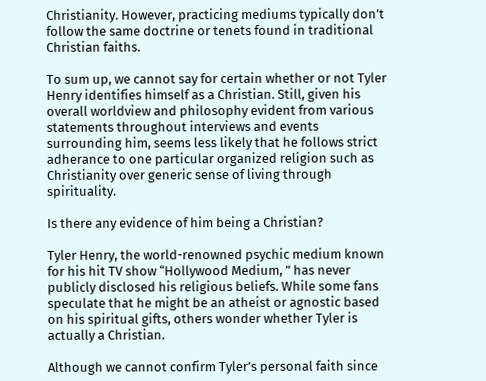Christianity. However, practicing mediums typically don’t follow the same doctrine or tenets found in traditional Christian faiths.

To sum up, we cannot say for certain whether or not Tyler Henry identifies himself as a Christian. Still, given his overall worldview and philosophy evident from various statements throughout interviews and events surrounding him, seems less likely that he follows strict adherance to one particular organized religion such as Christianity over generic sense of living through spirituality.

Is there any evidence of him being a Christian?

Tyler Henry, the world-renowned psychic medium known for his hit TV show “Hollywood Medium, ” has never publicly disclosed his religious beliefs. While some fans speculate that he might be an atheist or agnostic based on his spiritual gifts, others wonder whether Tyler is actually a Christian.

Although we cannot confirm Tyler’s personal faith since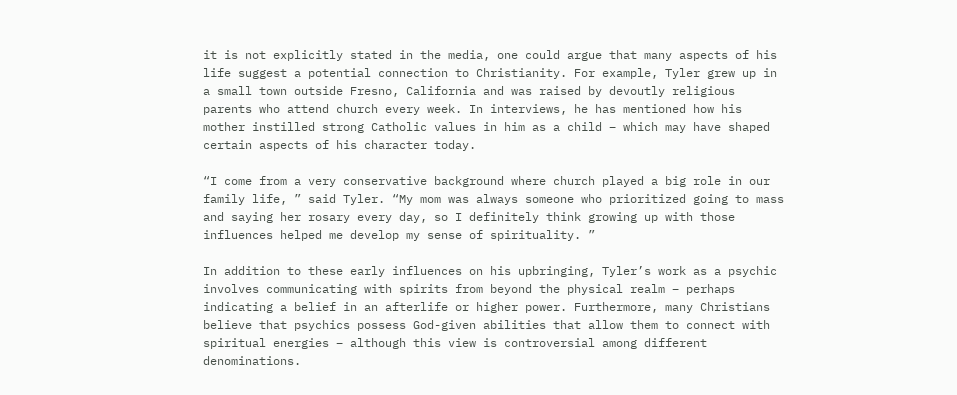it is not explicitly stated in the media, one could argue that many aspects of his life suggest a potential connection to Christianity. For example, Tyler grew up in a small town outside Fresno, California and was raised by devoutly religious parents who attend church every week. In interviews, he has mentioned how his mother instilled strong Catholic values in him as a child – which may have shaped certain aspects of his character today.

“I come from a very conservative background where church played a big role in our family life, ” said Tyler. “My mom was always someone who prioritized going to mass and saying her rosary every day, so I definitely think growing up with those influences helped me develop my sense of spirituality. ”

In addition to these early influences on his upbringing, Tyler’s work as a psychic involves communicating with spirits from beyond the physical realm – perhaps indicating a belief in an afterlife or higher power. Furthermore, many Christians believe that psychics possess God-given abilities that allow them to connect with spiritual energies – although this view is controversial among different denominations.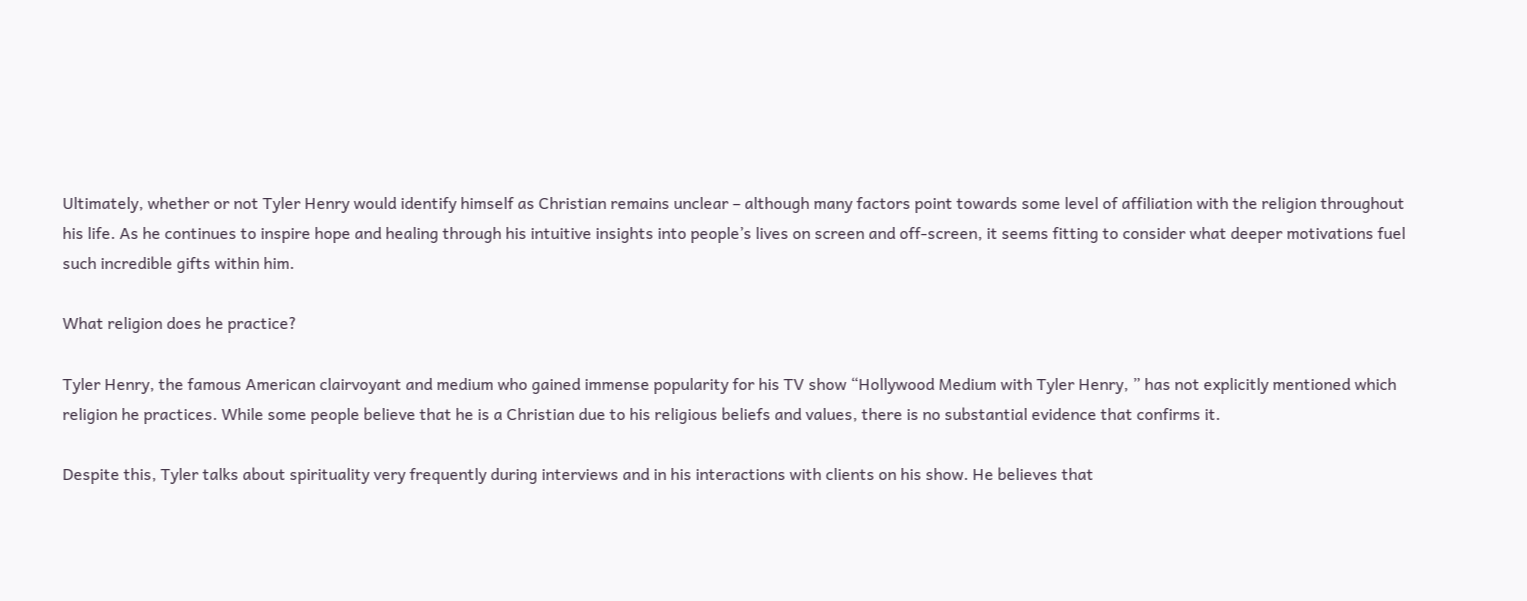Ultimately, whether or not Tyler Henry would identify himself as Christian remains unclear – although many factors point towards some level of affiliation with the religion throughout his life. As he continues to inspire hope and healing through his intuitive insights into people’s lives on screen and off-screen, it seems fitting to consider what deeper motivations fuel such incredible gifts within him.

What religion does he practice?

Tyler Henry, the famous American clairvoyant and medium who gained immense popularity for his TV show “Hollywood Medium with Tyler Henry, ” has not explicitly mentioned which religion he practices. While some people believe that he is a Christian due to his religious beliefs and values, there is no substantial evidence that confirms it.

Despite this, Tyler talks about spirituality very frequently during interviews and in his interactions with clients on his show. He believes that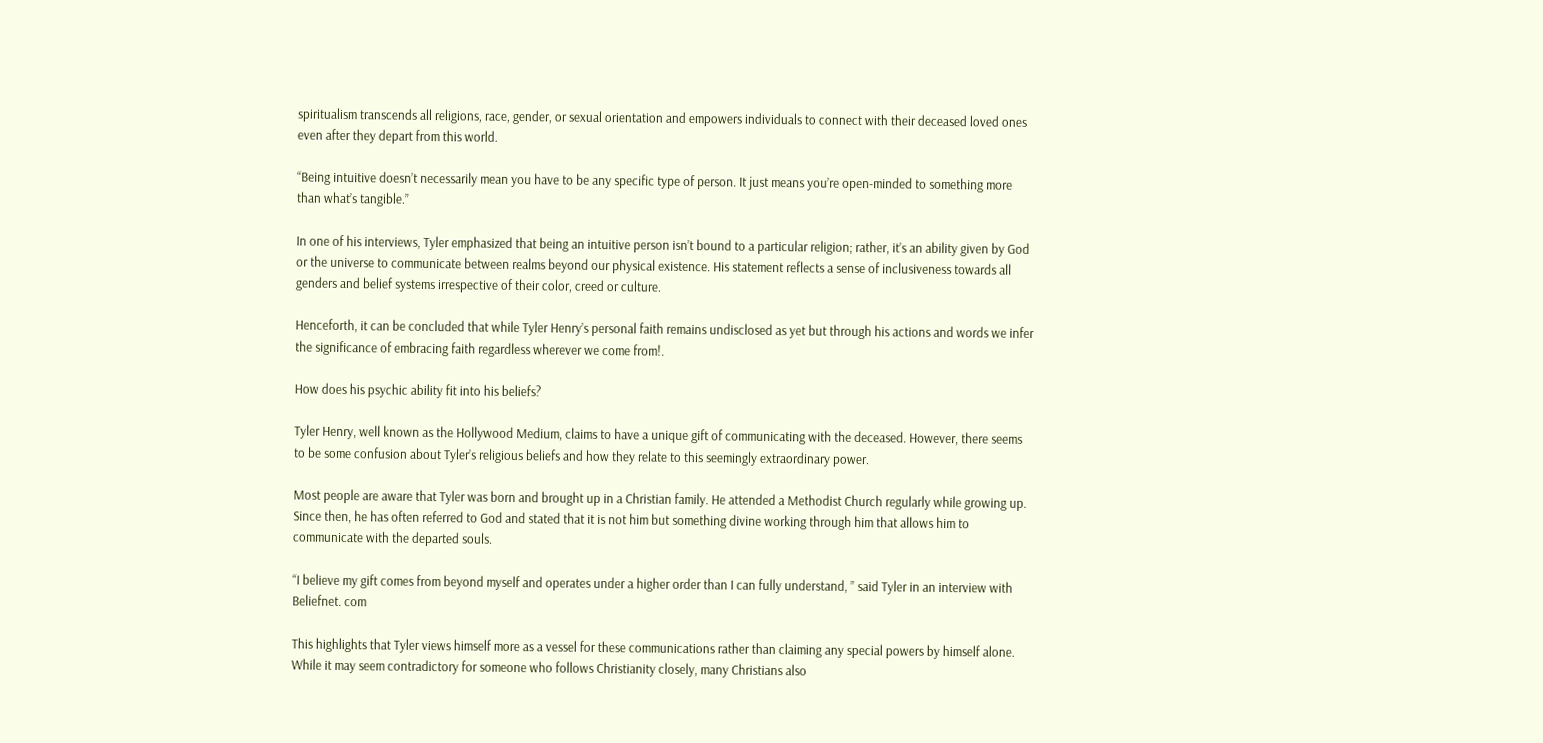spiritualism transcends all religions, race, gender, or sexual orientation and empowers individuals to connect with their deceased loved ones even after they depart from this world.

“Being intuitive doesn’t necessarily mean you have to be any specific type of person. It just means you’re open-minded to something more than what’s tangible.”

In one of his interviews, Tyler emphasized that being an intuitive person isn’t bound to a particular religion; rather, it’s an ability given by God or the universe to communicate between realms beyond our physical existence. His statement reflects a sense of inclusiveness towards all genders and belief systems irrespective of their color, creed or culture.

Henceforth, it can be concluded that while Tyler Henry’s personal faith remains undisclosed as yet but through his actions and words we infer the significance of embracing faith regardless wherever we come from!.

How does his psychic ability fit into his beliefs?

Tyler Henry, well known as the Hollywood Medium, claims to have a unique gift of communicating with the deceased. However, there seems to be some confusion about Tyler’s religious beliefs and how they relate to this seemingly extraordinary power.

Most people are aware that Tyler was born and brought up in a Christian family. He attended a Methodist Church regularly while growing up. Since then, he has often referred to God and stated that it is not him but something divine working through him that allows him to communicate with the departed souls.

“I believe my gift comes from beyond myself and operates under a higher order than I can fully understand, ” said Tyler in an interview with Beliefnet. com

This highlights that Tyler views himself more as a vessel for these communications rather than claiming any special powers by himself alone. While it may seem contradictory for someone who follows Christianity closely, many Christians also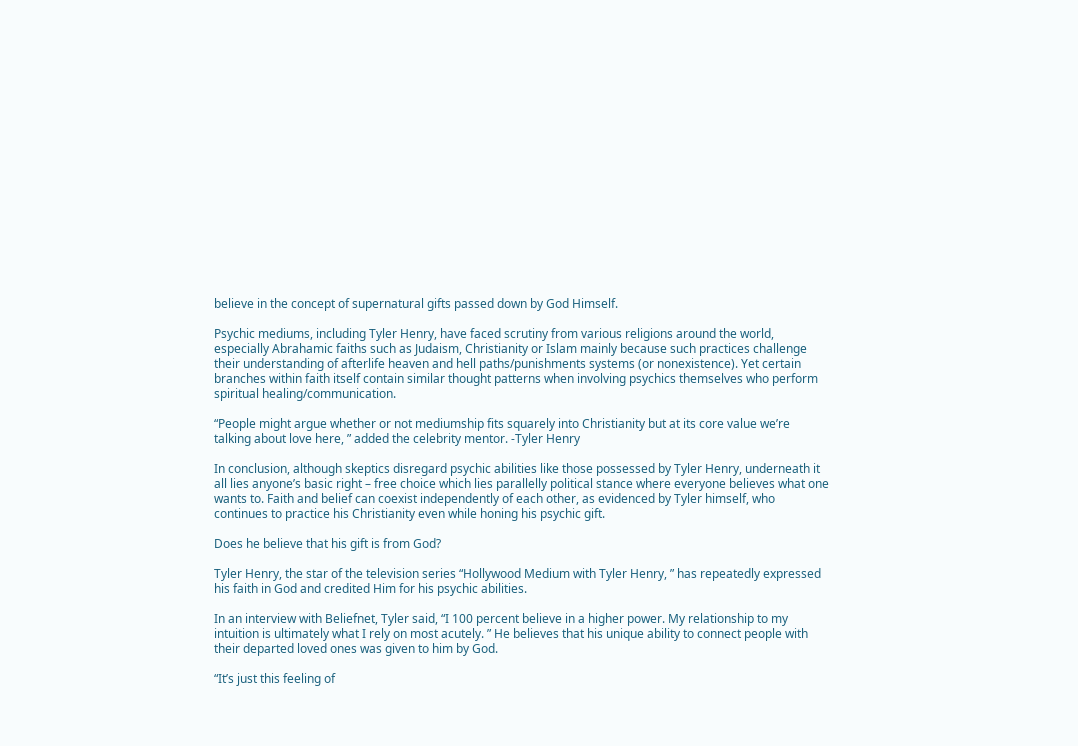believe in the concept of supernatural gifts passed down by God Himself.

Psychic mediums, including Tyler Henry, have faced scrutiny from various religions around the world, especially Abrahamic faiths such as Judaism, Christianity or Islam mainly because such practices challenge their understanding of afterlife heaven and hell paths/punishments systems (or nonexistence). Yet certain branches within faith itself contain similar thought patterns when involving psychics themselves who perform spiritual healing/communication.

“People might argue whether or not mediumship fits squarely into Christianity but at its core value we’re talking about love here, ” added the celebrity mentor. -Tyler Henry

In conclusion, although skeptics disregard psychic abilities like those possessed by Tyler Henry, underneath it all lies anyone’s basic right – free choice which lies parallelly political stance where everyone believes what one wants to. Faith and belief can coexist independently of each other, as evidenced by Tyler himself, who continues to practice his Christianity even while honing his psychic gift.

Does he believe that his gift is from God?

Tyler Henry, the star of the television series “Hollywood Medium with Tyler Henry, ” has repeatedly expressed his faith in God and credited Him for his psychic abilities.

In an interview with Beliefnet, Tyler said, “I 100 percent believe in a higher power. My relationship to my intuition is ultimately what I rely on most acutely. ” He believes that his unique ability to connect people with their departed loved ones was given to him by God.

“It’s just this feeling of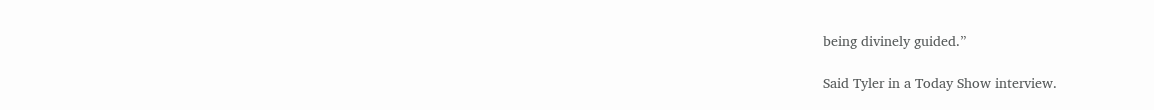being divinely guided.”

Said Tyler in a Today Show interview.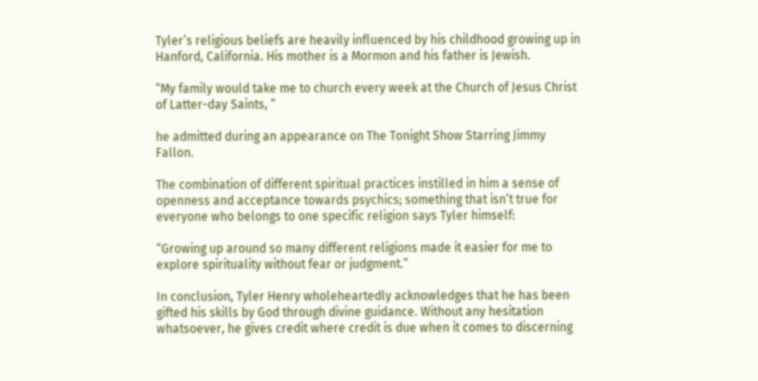Tyler’s religious beliefs are heavily influenced by his childhood growing up in Hanford, California. His mother is a Mormon and his father is Jewish.

“My family would take me to church every week at the Church of Jesus Christ of Latter-day Saints, “

he admitted during an appearance on The Tonight Show Starring Jimmy Fallon.

The combination of different spiritual practices instilled in him a sense of openness and acceptance towards psychics; something that isn’t true for everyone who belongs to one specific religion says Tyler himself:

“Growing up around so many different religions made it easier for me to explore spirituality without fear or judgment.”

In conclusion, Tyler Henry wholeheartedly acknowledges that he has been gifted his skills by God through divine guidance. Without any hesitation whatsoever, he gives credit where credit is due when it comes to discerning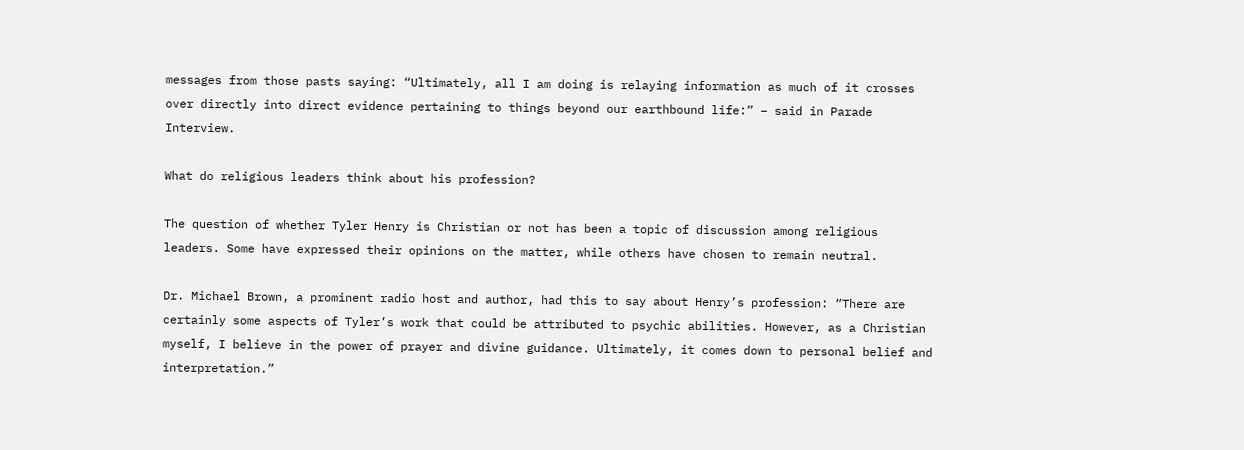messages from those pasts saying: “Ultimately, all I am doing is relaying information as much of it crosses over directly into direct evidence pertaining to things beyond our earthbound life:” – said in Parade Interview.

What do religious leaders think about his profession?

The question of whether Tyler Henry is Christian or not has been a topic of discussion among religious leaders. Some have expressed their opinions on the matter, while others have chosen to remain neutral.

Dr. Michael Brown, a prominent radio host and author, had this to say about Henry’s profession: “There are certainly some aspects of Tyler’s work that could be attributed to psychic abilities. However, as a Christian myself, I believe in the power of prayer and divine guidance. Ultimately, it comes down to personal belief and interpretation.”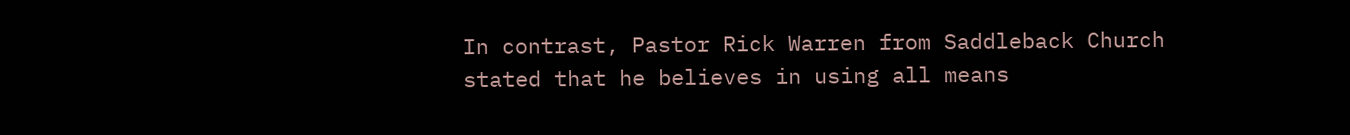In contrast, Pastor Rick Warren from Saddleback Church stated that he believes in using all means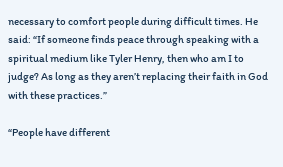necessary to comfort people during difficult times. He said: “If someone finds peace through speaking with a spiritual medium like Tyler Henry, then who am I to judge? As long as they aren’t replacing their faith in God with these practices.”

“People have different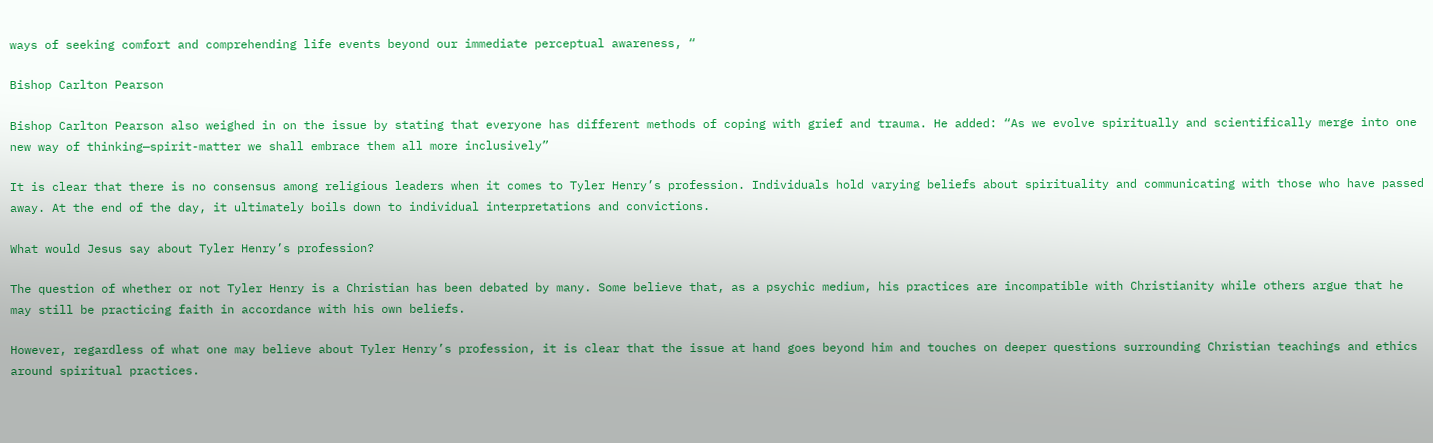ways of seeking comfort and comprehending life events beyond our immediate perceptual awareness, “

Bishop Carlton Pearson

Bishop Carlton Pearson also weighed in on the issue by stating that everyone has different methods of coping with grief and trauma. He added: “As we evolve spiritually and scientifically merge into one new way of thinking—spirit-matter we shall embrace them all more inclusively”

It is clear that there is no consensus among religious leaders when it comes to Tyler Henry’s profession. Individuals hold varying beliefs about spirituality and communicating with those who have passed away. At the end of the day, it ultimately boils down to individual interpretations and convictions.

What would Jesus say about Tyler Henry’s profession?

The question of whether or not Tyler Henry is a Christian has been debated by many. Some believe that, as a psychic medium, his practices are incompatible with Christianity while others argue that he may still be practicing faith in accordance with his own beliefs.

However, regardless of what one may believe about Tyler Henry’s profession, it is clear that the issue at hand goes beyond him and touches on deeper questions surrounding Christian teachings and ethics around spiritual practices.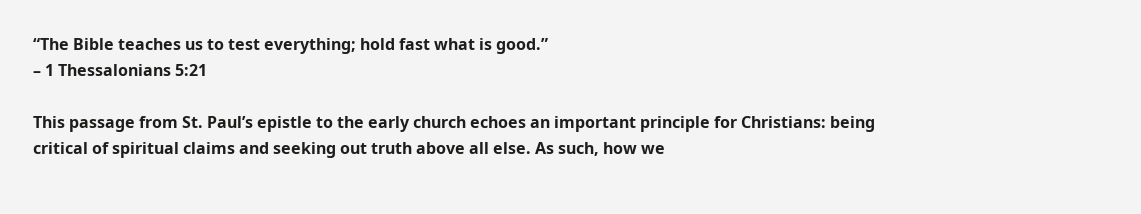“The Bible teaches us to test everything; hold fast what is good.”
– 1 Thessalonians 5:21

This passage from St. Paul’s epistle to the early church echoes an important principle for Christians: being critical of spiritual claims and seeking out truth above all else. As such, how we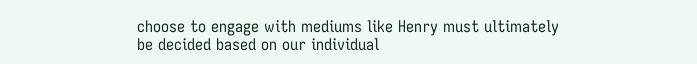choose to engage with mediums like Henry must ultimately be decided based on our individual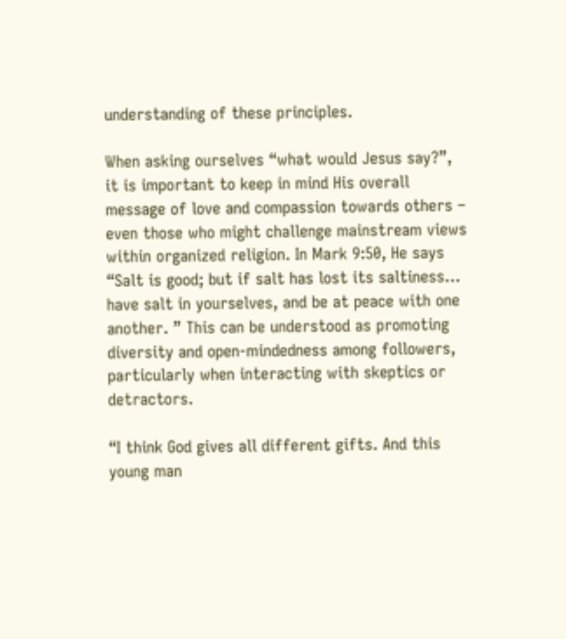understanding of these principles.

When asking ourselves “what would Jesus say?”, it is important to keep in mind His overall message of love and compassion towards others – even those who might challenge mainstream views within organized religion. In Mark 9:50, He says “Salt is good; but if salt has lost its saltiness… have salt in yourselves, and be at peace with one another. ” This can be understood as promoting diversity and open-mindedness among followers, particularly when interacting with skeptics or detractors.

“I think God gives all different gifts. And this young man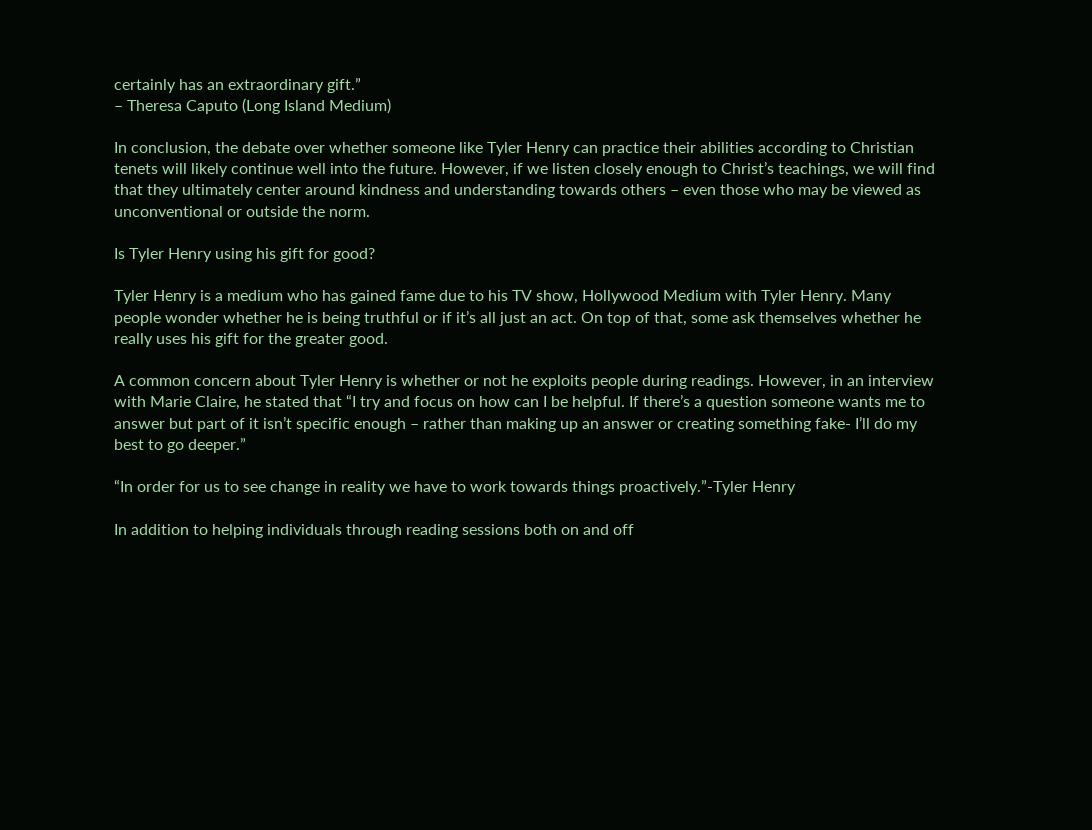certainly has an extraordinary gift.”
– Theresa Caputo (Long Island Medium)

In conclusion, the debate over whether someone like Tyler Henry can practice their abilities according to Christian tenets will likely continue well into the future. However, if we listen closely enough to Christ’s teachings, we will find that they ultimately center around kindness and understanding towards others – even those who may be viewed as unconventional or outside the norm.

Is Tyler Henry using his gift for good?

Tyler Henry is a medium who has gained fame due to his TV show, Hollywood Medium with Tyler Henry. Many people wonder whether he is being truthful or if it’s all just an act. On top of that, some ask themselves whether he really uses his gift for the greater good.

A common concern about Tyler Henry is whether or not he exploits people during readings. However, in an interview with Marie Claire, he stated that “I try and focus on how can I be helpful. If there’s a question someone wants me to answer but part of it isn’t specific enough – rather than making up an answer or creating something fake- I’ll do my best to go deeper.”

“In order for us to see change in reality we have to work towards things proactively.”-Tyler Henry

In addition to helping individuals through reading sessions both on and off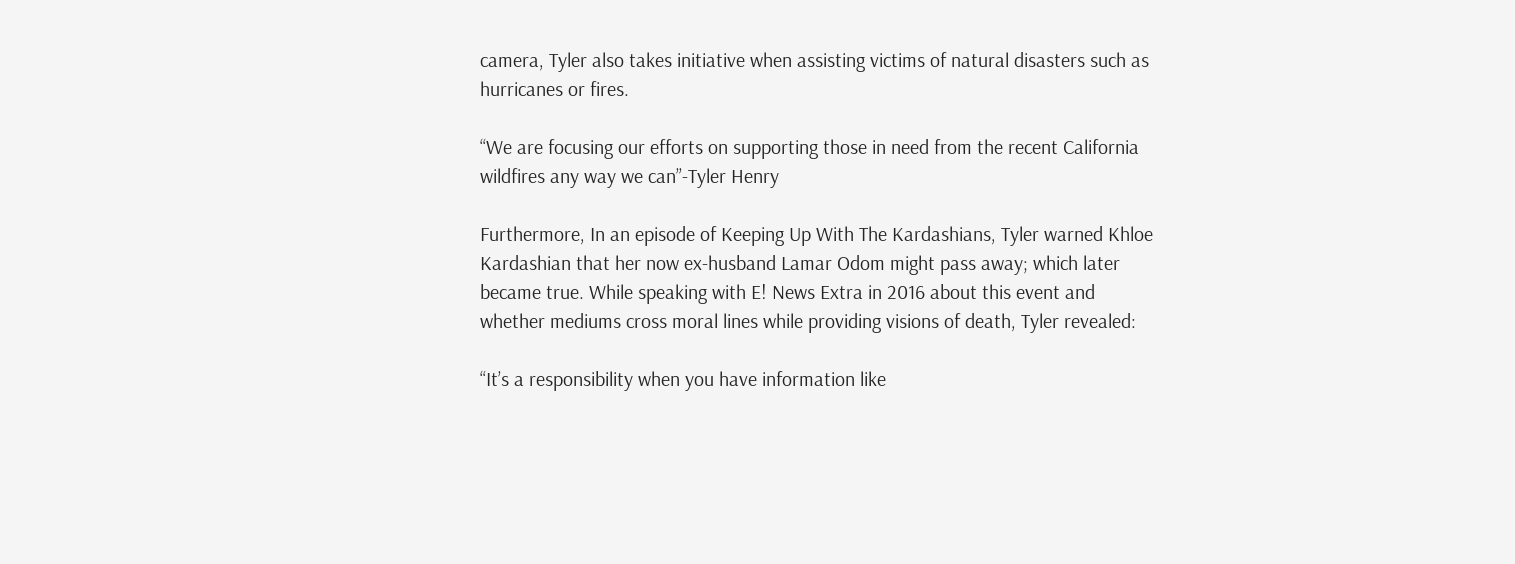camera, Tyler also takes initiative when assisting victims of natural disasters such as hurricanes or fires.

“We are focusing our efforts on supporting those in need from the recent California wildfires any way we can”-Tyler Henry

Furthermore, In an episode of Keeping Up With The Kardashians, Tyler warned Khloe Kardashian that her now ex-husband Lamar Odom might pass away; which later became true. While speaking with E! News Extra in 2016 about this event and whether mediums cross moral lines while providing visions of death, Tyler revealed:

“It’s a responsibility when you have information like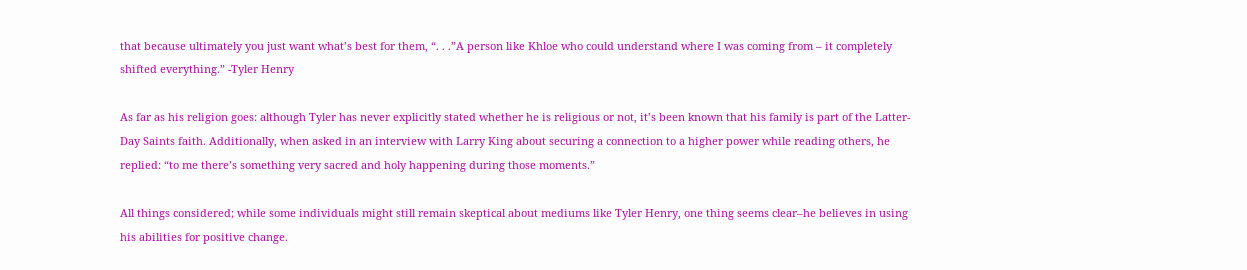that because ultimately you just want what’s best for them, “. . .”A person like Khloe who could understand where I was coming from – it completely shifted everything.” -Tyler Henry

As far as his religion goes: although Tyler has never explicitly stated whether he is religious or not, it’s been known that his family is part of the Latter-Day Saints faith. Additionally, when asked in an interview with Larry King about securing a connection to a higher power while reading others, he replied: “to me there’s something very sacred and holy happening during those moments.”

All things considered; while some individuals might still remain skeptical about mediums like Tyler Henry, one thing seems clear–he believes in using his abilities for positive change.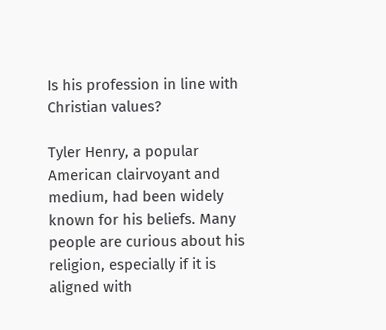Is his profession in line with Christian values?

Tyler Henry, a popular American clairvoyant and medium, had been widely known for his beliefs. Many people are curious about his religion, especially if it is aligned with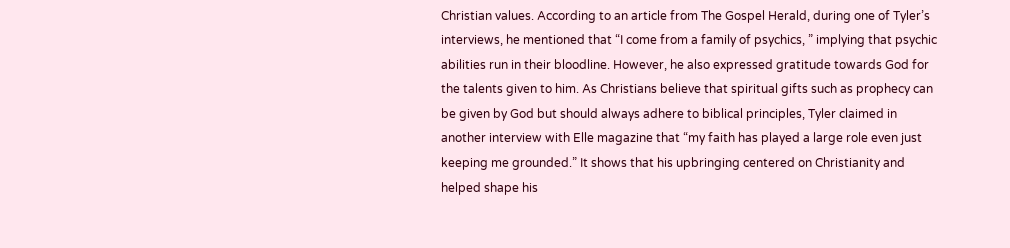Christian values. According to an article from The Gospel Herald, during one of Tyler’s interviews, he mentioned that “I come from a family of psychics, ” implying that psychic abilities run in their bloodline. However, he also expressed gratitude towards God for the talents given to him. As Christians believe that spiritual gifts such as prophecy can be given by God but should always adhere to biblical principles, Tyler claimed in another interview with Elle magazine that “my faith has played a large role even just keeping me grounded.” It shows that his upbringing centered on Christianity and helped shape his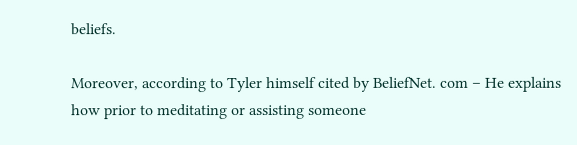beliefs.

Moreover, according to Tyler himself cited by BeliefNet. com – He explains how prior to meditating or assisting someone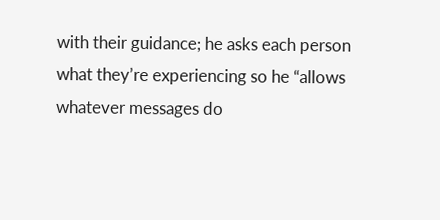with their guidance; he asks each person what they’re experiencing so he “allows whatever messages do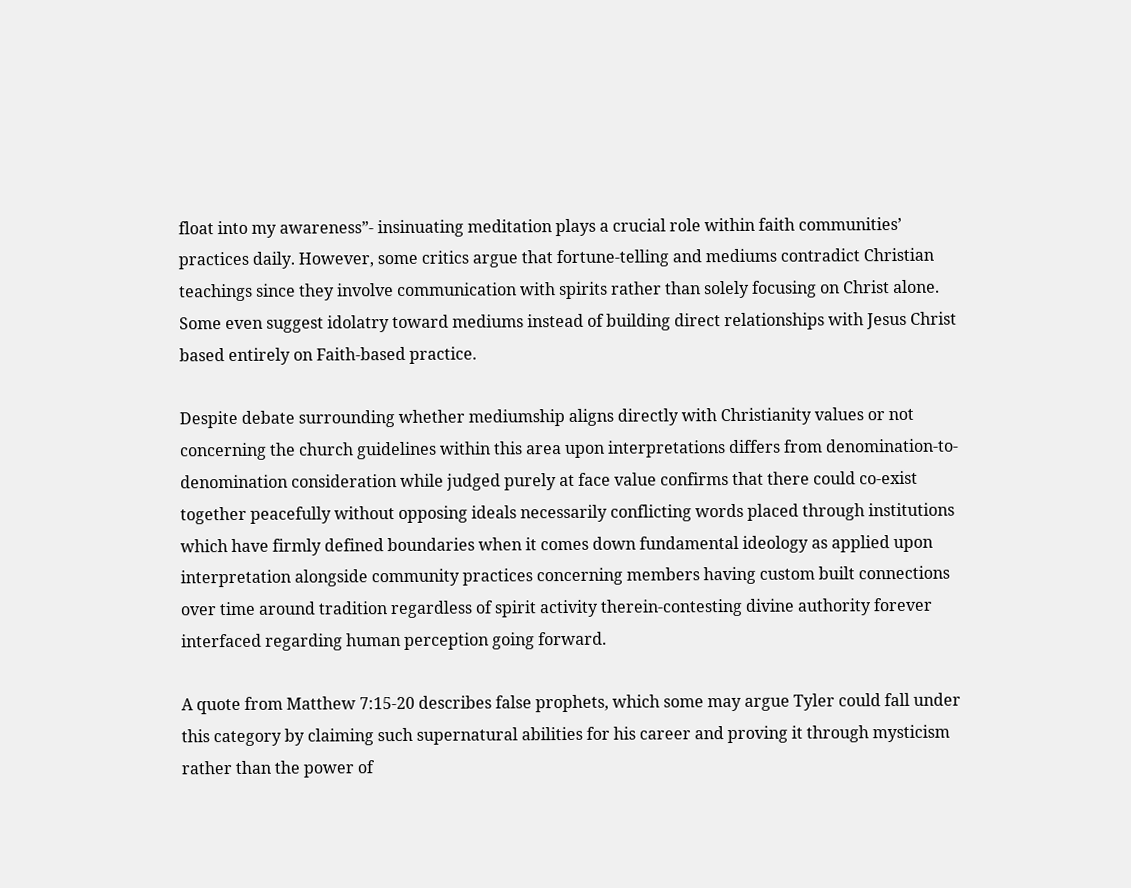float into my awareness”- insinuating meditation plays a crucial role within faith communities’ practices daily. However, some critics argue that fortune-telling and mediums contradict Christian teachings since they involve communication with spirits rather than solely focusing on Christ alone. Some even suggest idolatry toward mediums instead of building direct relationships with Jesus Christ based entirely on Faith-based practice.

Despite debate surrounding whether mediumship aligns directly with Christianity values or not concerning the church guidelines within this area upon interpretations differs from denomination-to-denomination consideration while judged purely at face value confirms that there could co-exist together peacefully without opposing ideals necessarily conflicting words placed through institutions which have firmly defined boundaries when it comes down fundamental ideology as applied upon interpretation alongside community practices concerning members having custom built connections over time around tradition regardless of spirit activity therein-contesting divine authority forever interfaced regarding human perception going forward.

A quote from Matthew 7:15-20 describes false prophets, which some may argue Tyler could fall under this category by claiming such supernatural abilities for his career and proving it through mysticism rather than the power of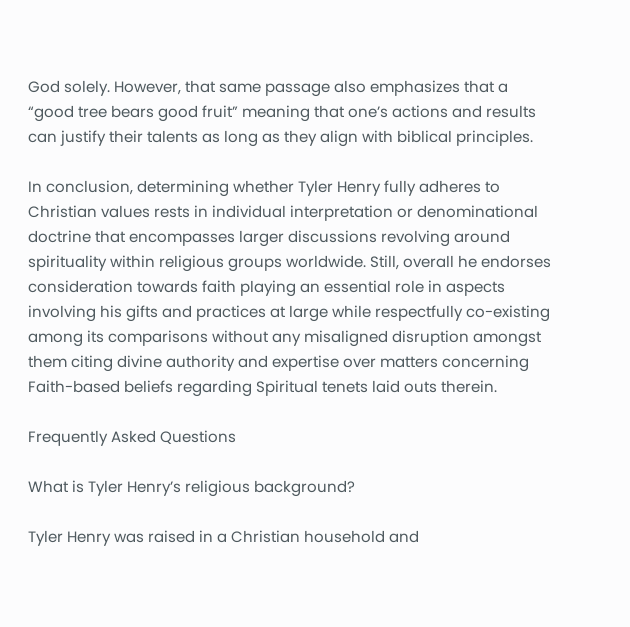God solely. However, that same passage also emphasizes that a “good tree bears good fruit” meaning that one’s actions and results can justify their talents as long as they align with biblical principles.

In conclusion, determining whether Tyler Henry fully adheres to Christian values rests in individual interpretation or denominational doctrine that encompasses larger discussions revolving around spirituality within religious groups worldwide. Still, overall he endorses consideration towards faith playing an essential role in aspects involving his gifts and practices at large while respectfully co-existing among its comparisons without any misaligned disruption amongst them citing divine authority and expertise over matters concerning Faith-based beliefs regarding Spiritual tenets laid outs therein.

Frequently Asked Questions

What is Tyler Henry’s religious background?

Tyler Henry was raised in a Christian household and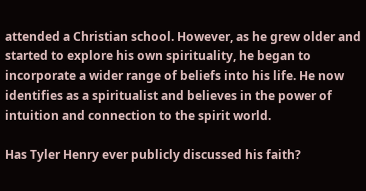attended a Christian school. However, as he grew older and started to explore his own spirituality, he began to incorporate a wider range of beliefs into his life. He now identifies as a spiritualist and believes in the power of intuition and connection to the spirit world.

Has Tyler Henry ever publicly discussed his faith?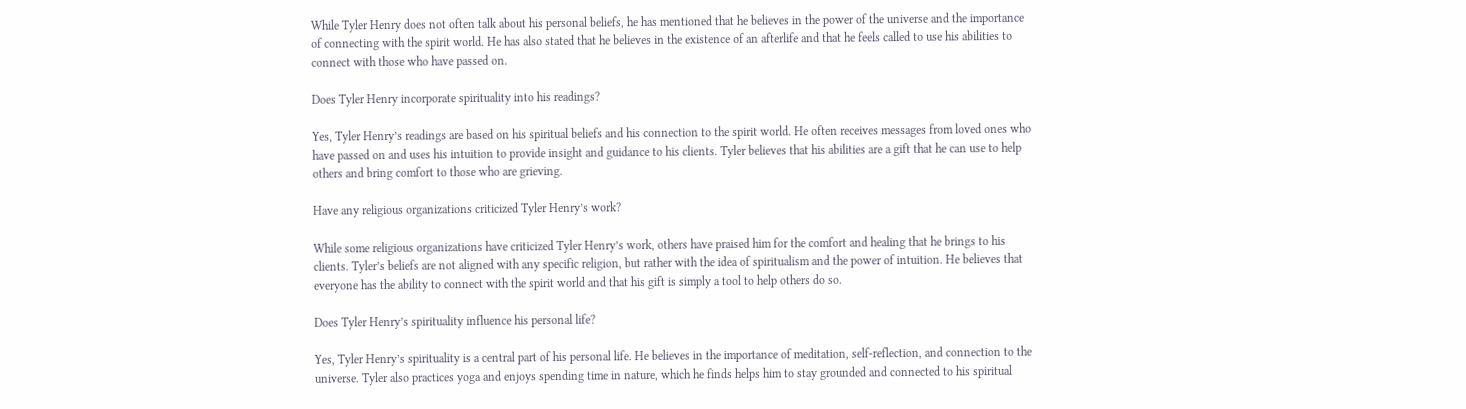While Tyler Henry does not often talk about his personal beliefs, he has mentioned that he believes in the power of the universe and the importance of connecting with the spirit world. He has also stated that he believes in the existence of an afterlife and that he feels called to use his abilities to connect with those who have passed on.

Does Tyler Henry incorporate spirituality into his readings?

Yes, Tyler Henry’s readings are based on his spiritual beliefs and his connection to the spirit world. He often receives messages from loved ones who have passed on and uses his intuition to provide insight and guidance to his clients. Tyler believes that his abilities are a gift that he can use to help others and bring comfort to those who are grieving.

Have any religious organizations criticized Tyler Henry’s work?

While some religious organizations have criticized Tyler Henry’s work, others have praised him for the comfort and healing that he brings to his clients. Tyler’s beliefs are not aligned with any specific religion, but rather with the idea of spiritualism and the power of intuition. He believes that everyone has the ability to connect with the spirit world and that his gift is simply a tool to help others do so.

Does Tyler Henry’s spirituality influence his personal life?

Yes, Tyler Henry’s spirituality is a central part of his personal life. He believes in the importance of meditation, self-reflection, and connection to the universe. Tyler also practices yoga and enjoys spending time in nature, which he finds helps him to stay grounded and connected to his spiritual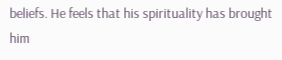beliefs. He feels that his spirituality has brought him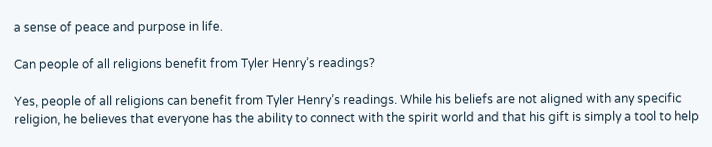a sense of peace and purpose in life.

Can people of all religions benefit from Tyler Henry’s readings?

Yes, people of all religions can benefit from Tyler Henry’s readings. While his beliefs are not aligned with any specific religion, he believes that everyone has the ability to connect with the spirit world and that his gift is simply a tool to help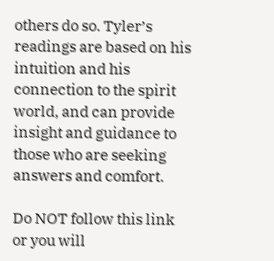others do so. Tyler’s readings are based on his intuition and his connection to the spirit world, and can provide insight and guidance to those who are seeking answers and comfort.

Do NOT follow this link or you will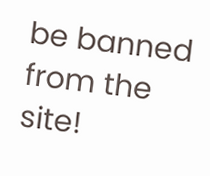be banned from the site!